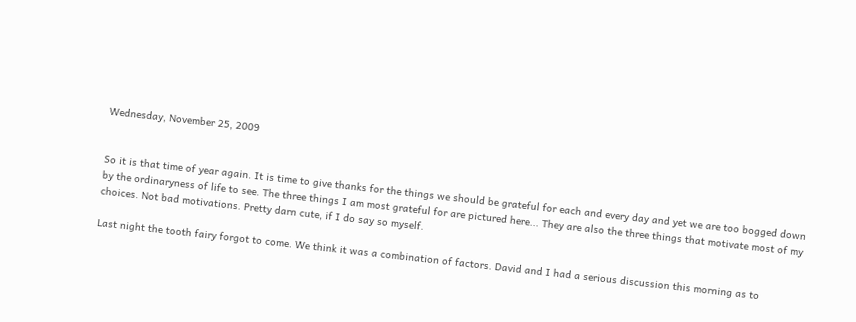Wednesday, November 25, 2009


So it is that time of year again. It is time to give thanks for the things we should be grateful for each and every day and yet we are too bogged down by the ordinaryness of life to see. The three things I am most grateful for are pictured here... They are also the three things that motivate most of my choices. Not bad motivations. Pretty darn cute, if I do say so myself.

Last night the tooth fairy forgot to come. We think it was a combination of factors. David and I had a serious discussion this morning as to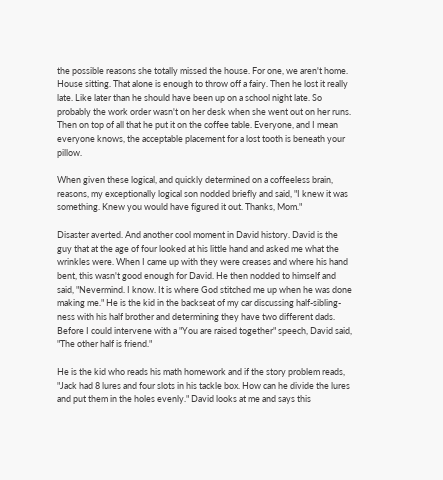the possible reasons she totally missed the house. For one, we aren't home. House sitting. That alone is enough to throw off a fairy. Then he lost it really late. Like later than he should have been up on a school night late. So probably the work order wasn't on her desk when she went out on her runs. Then on top of all that he put it on the coffee table. Everyone, and I mean everyone knows, the acceptable placement for a lost tooth is beneath your pillow.

When given these logical, and quickly determined on a coffeeless brain, reasons, my exceptionally logical son nodded briefly and said, "I knew it was something. Knew you would have figured it out. Thanks, Mom."

Disaster averted. And another cool moment in David history. David is the guy that at the age of four looked at his little hand and asked me what the wrinkles were. When I came up with they were creases and where his hand bent, this wasn't good enough for David. He then nodded to himself and said, "Nevermind. I know. It is where God stitched me up when he was done making me." He is the kid in the backseat of my car discussing half-sibling-ness with his half brother and determining they have two different dads. Before I could intervene with a "You are raised together" speech, David said, "The other half is friend."

He is the kid who reads his math homework and if the story problem reads, "Jack had 8 lures and four slots in his tackle box. How can he divide the lures and put them in the holes evenly." David looks at me and says this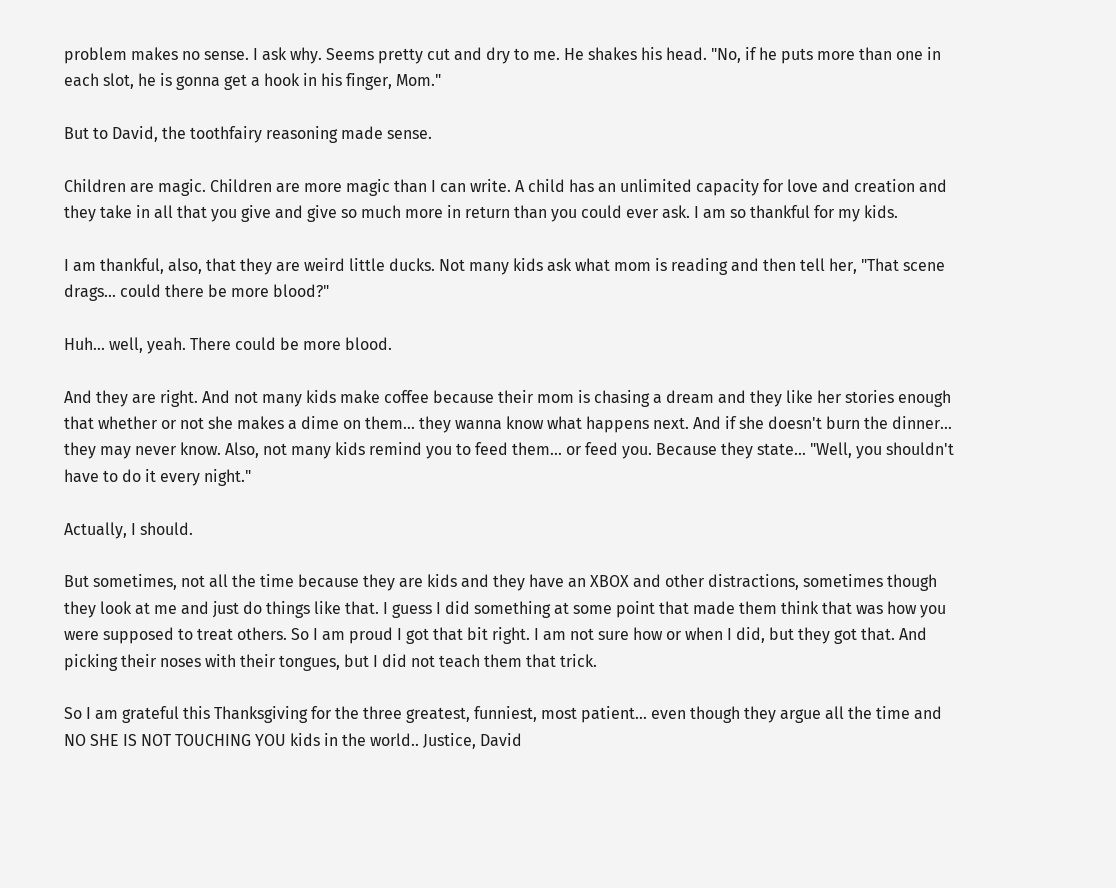problem makes no sense. I ask why. Seems pretty cut and dry to me. He shakes his head. "No, if he puts more than one in each slot, he is gonna get a hook in his finger, Mom."

But to David, the toothfairy reasoning made sense.

Children are magic. Children are more magic than I can write. A child has an unlimited capacity for love and creation and they take in all that you give and give so much more in return than you could ever ask. I am so thankful for my kids.

I am thankful, also, that they are weird little ducks. Not many kids ask what mom is reading and then tell her, "That scene drags... could there be more blood?"

Huh... well, yeah. There could be more blood.

And they are right. And not many kids make coffee because their mom is chasing a dream and they like her stories enough that whether or not she makes a dime on them... they wanna know what happens next. And if she doesn't burn the dinner... they may never know. Also, not many kids remind you to feed them... or feed you. Because they state... "Well, you shouldn't have to do it every night."

Actually, I should.

But sometimes, not all the time because they are kids and they have an XBOX and other distractions, sometimes though they look at me and just do things like that. I guess I did something at some point that made them think that was how you were supposed to treat others. So I am proud I got that bit right. I am not sure how or when I did, but they got that. And picking their noses with their tongues, but I did not teach them that trick.

So I am grateful this Thanksgiving for the three greatest, funniest, most patient... even though they argue all the time and NO SHE IS NOT TOUCHING YOU kids in the world.. Justice, David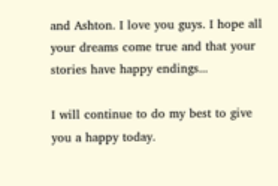and Ashton. I love you guys. I hope all your dreams come true and that your stories have happy endings...

I will continue to do my best to give you a happy today.